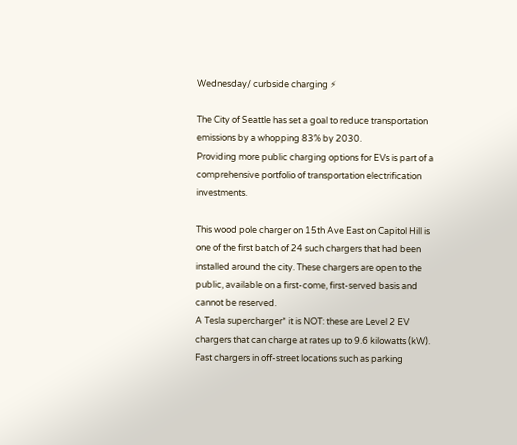Wednesday/ curbside charging ⚡

The City of Seattle has set a goal to reduce transportation emissions by a whopping 83% by 2030.
Providing more public charging options for EVs is part of a comprehensive portfolio of transportation electrification investments.

This wood pole charger on 15th Ave East on Capitol Hill is one of the first batch of 24 such chargers that had been installed around the city. These chargers are open to the public, available on a first-come, first-served basis and cannot be reserved.
A Tesla supercharger* it is NOT: these are Level 2 EV chargers that can charge at rates up to 9.6 kilowatts (kW). Fast chargers in off-street locations such as parking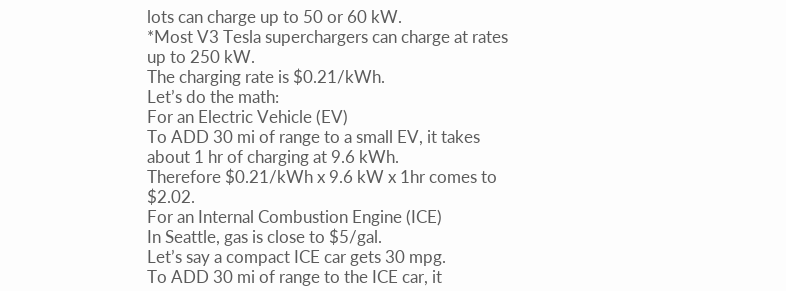lots can charge up to 50 or 60 kW.
*Most V3 Tesla superchargers can charge at rates up to 250 kW.
The charging rate is $0.21/kWh.
Let’s do the math:
For an Electric Vehicle (EV)
To ADD 30 mi of range to a small EV, it takes about 1 hr of charging at 9.6 kWh.
Therefore $0.21/kWh x 9.6 kW x 1hr comes to $2.02.
For an Internal Combustion Engine (ICE)
In Seattle, gas is close to $5/gal.
Let’s say a compact ICE car gets 30 mpg.
To ADD 30 mi of range to the ICE car, it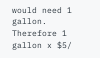would need 1 gallon.
Therefore 1 gallon x $5/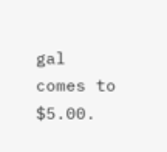gal comes to  $5.00.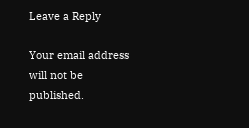Leave a Reply

Your email address will not be published.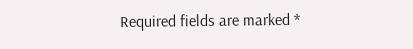Required fields are marked *